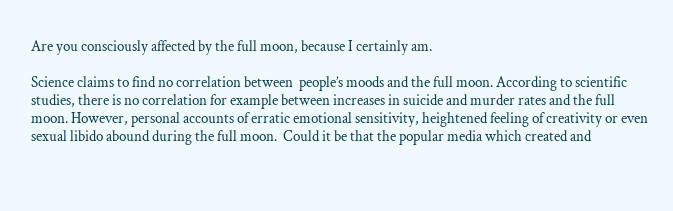Are you consciously affected by the full moon, because I certainly am.

Science claims to find no correlation between  people’s moods and the full moon. According to scientific studies, there is no correlation for example between increases in suicide and murder rates and the full moon. However, personal accounts of erratic emotional sensitivity, heightened feeling of creativity or even sexual libido abound during the full moon.  Could it be that the popular media which created and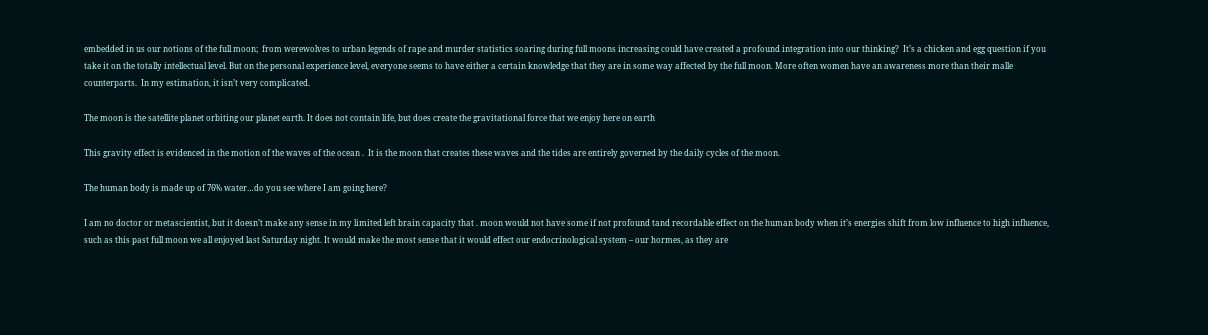embedded in us our notions of the full moon;  from werewolves to urban legends of rape and murder statistics soaring during full moons increasing could have created a profound integration into our thinking?  It’s a chicken and egg question if you take it on the totally intellectual level. But on the personal experience level, everyone seems to have either a certain knowledge that they are in some way affected by the full moon. More often women have an awareness more than their malle counterparts.  In my estimation, it isn’t very complicated.

The moon is the satellite planet orbiting our planet earth. It does not contain life, but does create the gravitational force that we enjoy here on earth

This gravity effect is evidenced in the motion of the waves of the ocean .  It is the moon that creates these waves and the tides are entirely governed by the daily cycles of the moon.

The human body is made up of 76% water…do you see where I am going here?

I am no doctor or metascientist, but it doesn’t make any sense in my limited left brain capacity that . moon would not have some if not profound tand recordable effect on the human body when it’s energies shift from low influence to high influence, such as this past full moon we all enjoyed last Saturday night. It would make the most sense that it would effect our endocrinological system – our hormes, as they are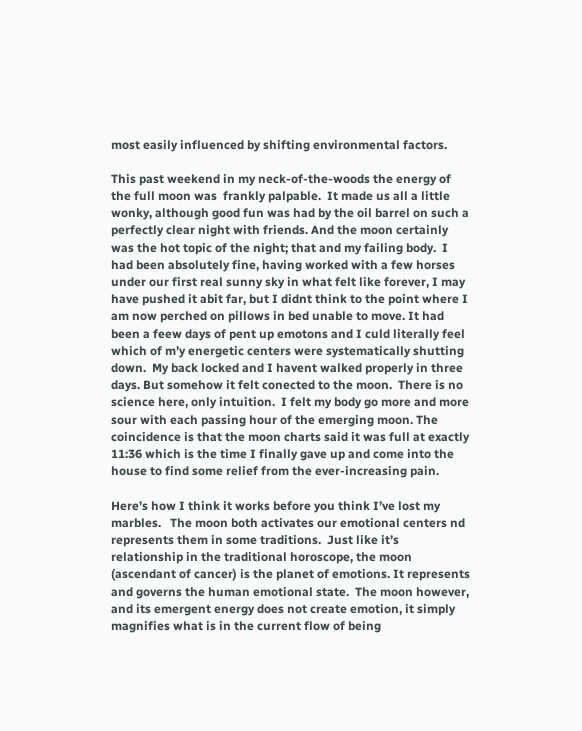most easily influenced by shifting environmental factors.

This past weekend in my neck-of-the-woods the energy of the full moon was  frankly palpable.  It made us all a little wonky, although good fun was had by the oil barrel on such a perfectly clear night with friends. And the moon certainly was the hot topic of the night; that and my failing body.  I had been absolutely fine, having worked with a few horses under our first real sunny sky in what felt like forever, I may have pushed it abit far, but I didnt think to the point where I am now perched on pillows in bed unable to move. It had been a feew days of pent up emotons and I culd literally feel which of m’y energetic centers were systematically shutting down.  My back locked and I havent walked properly in three days. But somehow it felt conected to the moon.  There is no science here, only intuition.  I felt my body go more and more sour with each passing hour of the emerging moon. The coincidence is that the moon charts said it was full at exactly 11:36 which is the time I finally gave up and come into the house to find some relief from the ever-increasing pain.

Here’s how I think it works before you think I’ve lost my marbles.   The moon both activates our emotional centers nd represents them in some traditions.  Just like it’s relationship in the traditional horoscope, the moon (ascendant of cancer) is the planet of emotions. It represents and governs the human emotional state.  The moon however, and its emergent energy does not create emotion, it simply magnifies what is in the current flow of being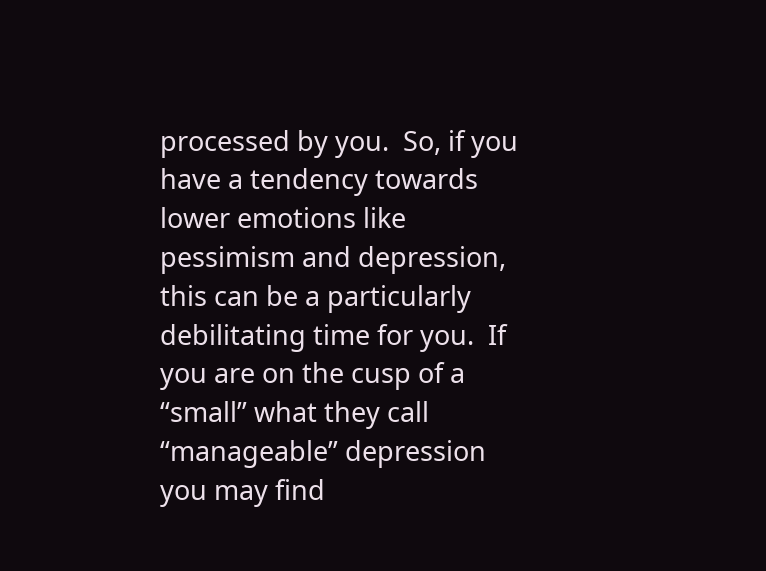processed by you.  So, if you have a tendency towards lower emotions like pessimism and depression, this can be a particularly debilitating time for you.  If you are on the cusp of a “small” what they call “manageable” depression you may find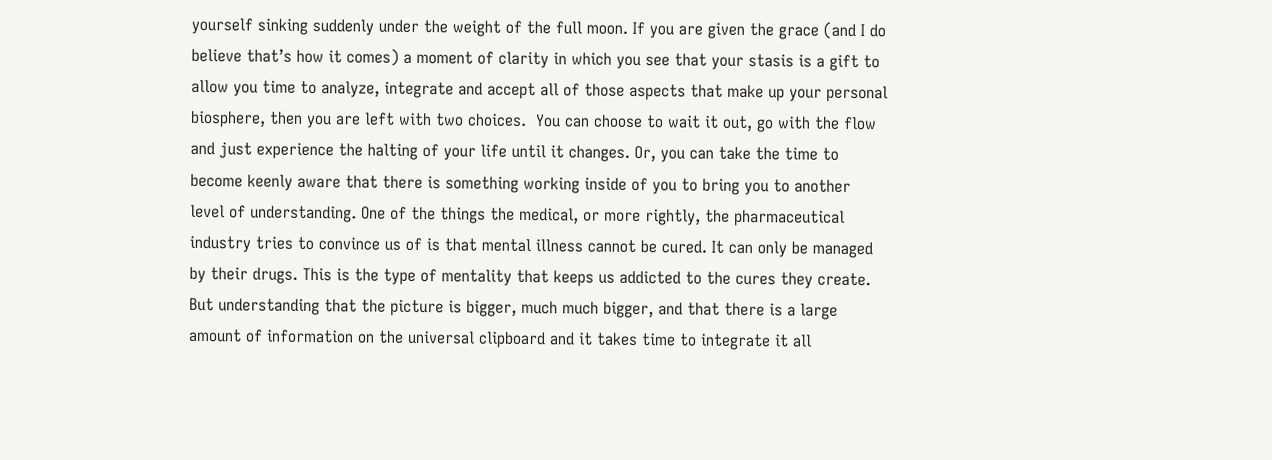yourself sinking suddenly under the weight of the full moon. If you are given the grace (and I do believe that’s how it comes) a moment of clarity in which you see that your stasis is a gift to allow you time to analyze, integrate and accept all of those aspects that make up your personal biosphere, then you are left with two choices.  You can choose to wait it out, go with the flow and just experience the halting of your life until it changes. Or, you can take the time to become keenly aware that there is something working inside of you to bring you to another level of understanding. One of the things the medical, or more rightly, the pharmaceutical industry tries to convince us of is that mental illness cannot be cured. It can only be managed by their drugs. This is the type of mentality that keeps us addicted to the cures they create.  But understanding that the picture is bigger, much much bigger, and that there is a large amount of information on the universal clipboard and it takes time to integrate it all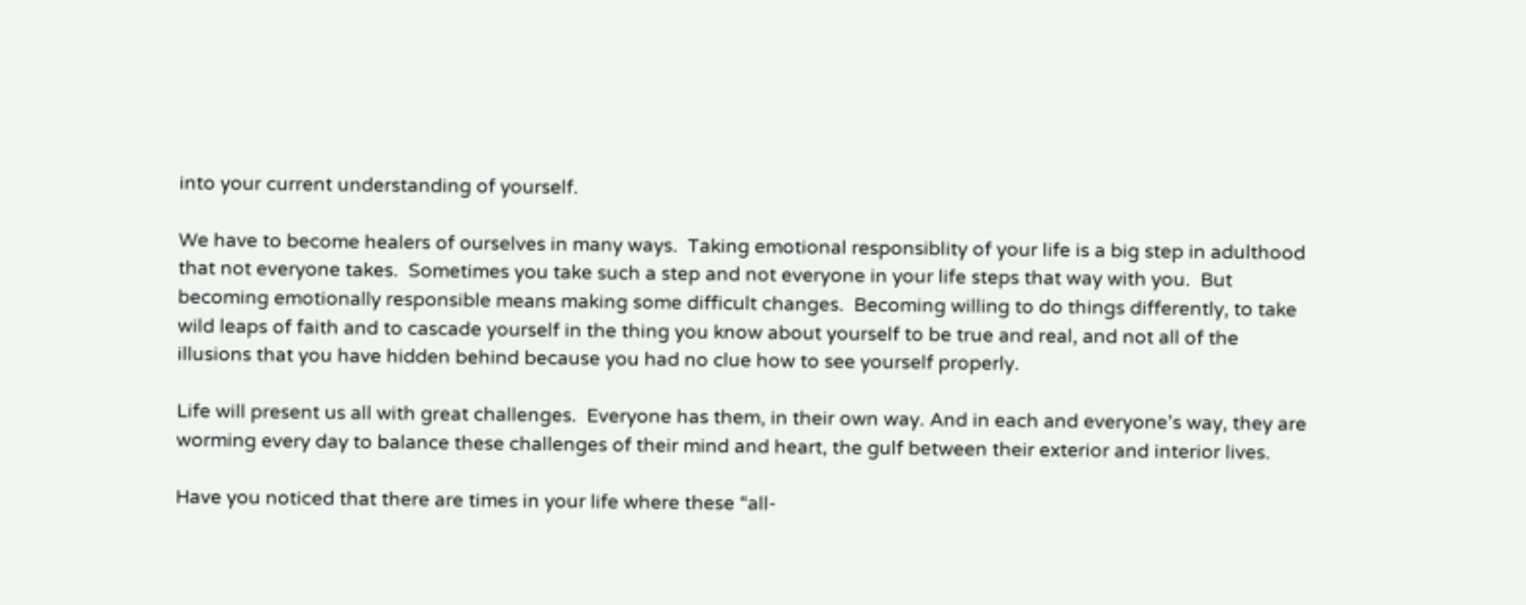into your current understanding of yourself.

We have to become healers of ourselves in many ways.  Taking emotional responsiblity of your life is a big step in adulthood that not everyone takes.  Sometimes you take such a step and not everyone in your life steps that way with you.  But becoming emotionally responsible means making some difficult changes.  Becoming willing to do things differently, to take wild leaps of faith and to cascade yourself in the thing you know about yourself to be true and real, and not all of the illusions that you have hidden behind because you had no clue how to see yourself properly.

Life will present us all with great challenges.  Everyone has them, in their own way. And in each and everyone’s way, they are worming every day to balance these challenges of their mind and heart, the gulf between their exterior and interior lives.

Have you noticed that there are times in your life where these “all-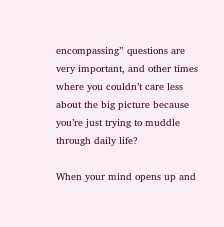encompassing” questions are very important, and other times where you couldn’t care less about the big picture because you’re just trying to muddle through daily life?

When your mind opens up and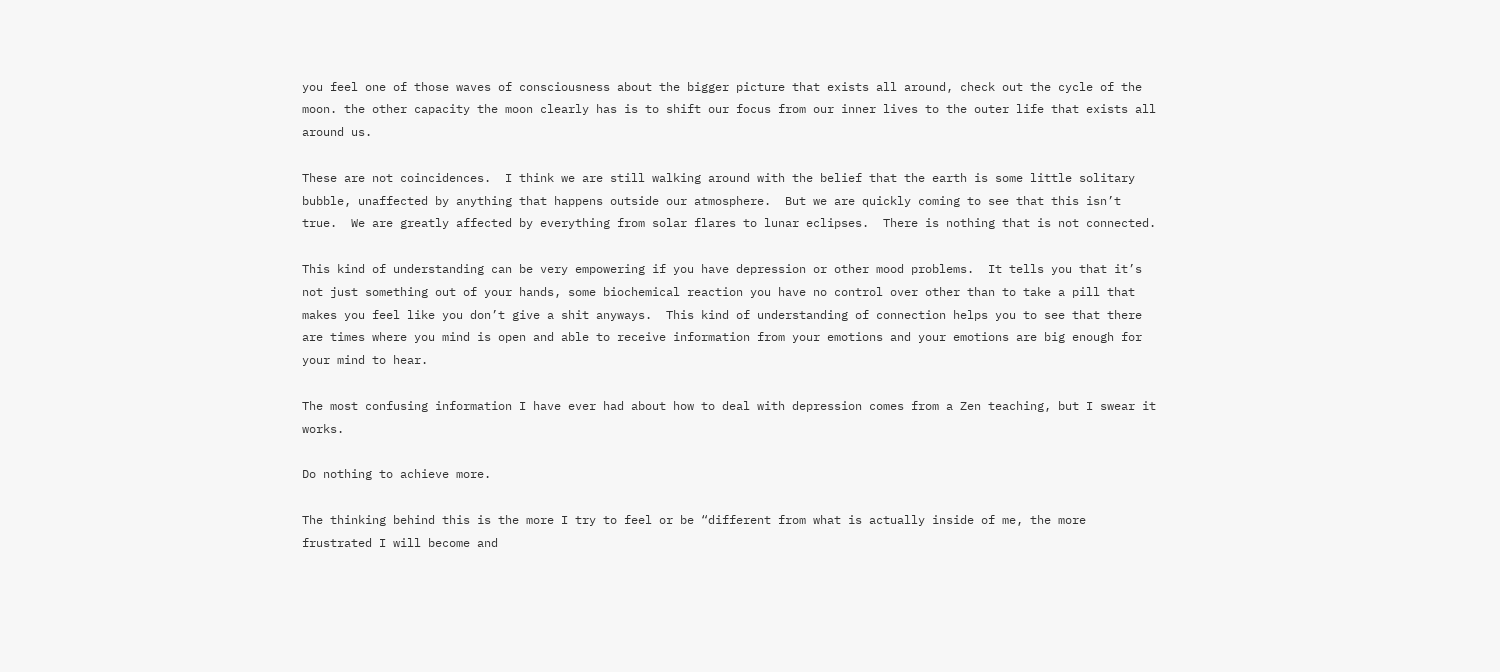you feel one of those waves of consciousness about the bigger picture that exists all around, check out the cycle of the moon. the other capacity the moon clearly has is to shift our focus from our inner lives to the outer life that exists all around us.

These are not coincidences.  I think we are still walking around with the belief that the earth is some little solitary bubble, unaffected by anything that happens outside our atmosphere.  But we are quickly coming to see that this isn’t true.  We are greatly affected by everything from solar flares to lunar eclipses.  There is nothing that is not connected.

This kind of understanding can be very empowering if you have depression or other mood problems.  It tells you that it’s not just something out of your hands, some biochemical reaction you have no control over other than to take a pill that makes you feel like you don’t give a shit anyways.  This kind of understanding of connection helps you to see that there are times where you mind is open and able to receive information from your emotions and your emotions are big enough for your mind to hear.

The most confusing information I have ever had about how to deal with depression comes from a Zen teaching, but I swear it works.

Do nothing to achieve more.

The thinking behind this is the more I try to feel or be “different from what is actually inside of me, the more frustrated I will become and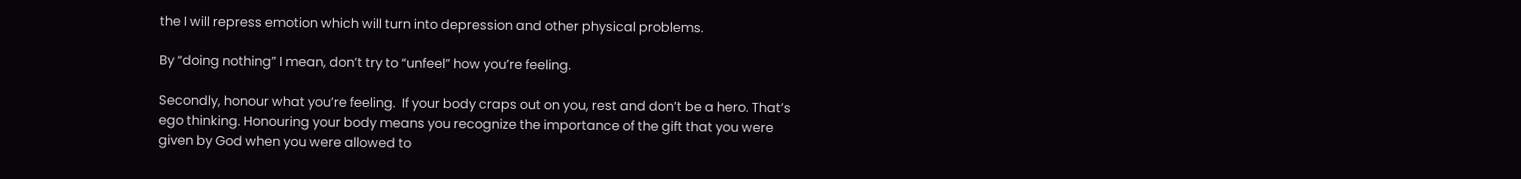the I will repress emotion which will turn into depression and other physical problems.

By “doing nothing” I mean, don’t try to “unfeel” how you’re feeling.

Secondly, honour what you’re feeling.  If your body craps out on you, rest and don’t be a hero. That’s ego thinking. Honouring your body means you recognize the importance of the gift that you were given by God when you were allowed to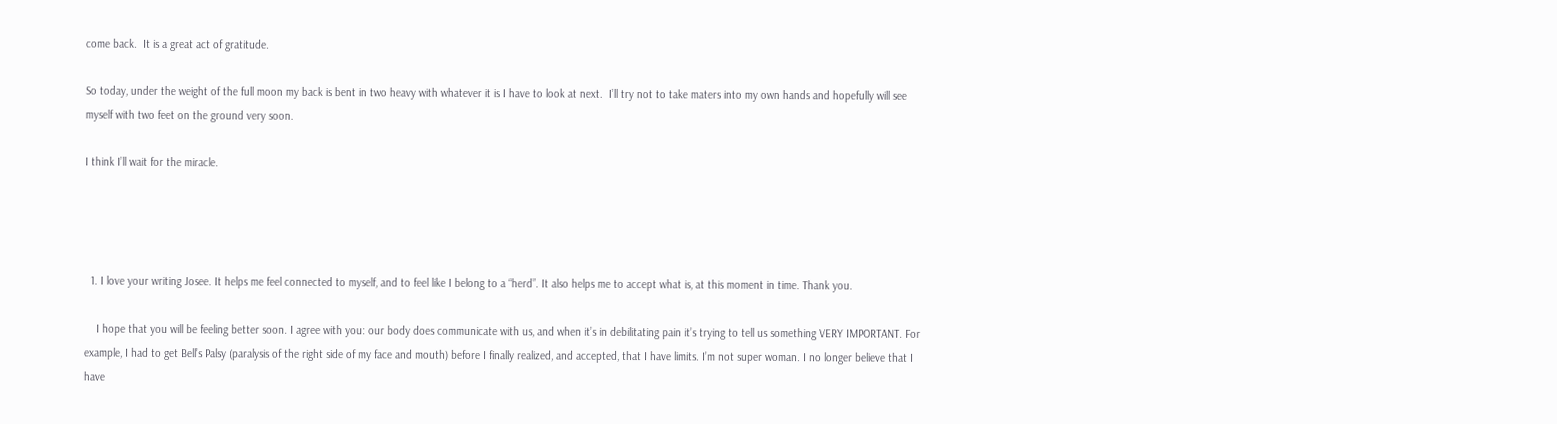come back.  It is a great act of gratitude.

So today, under the weight of the full moon my back is bent in two heavy with whatever it is I have to look at next.  I’ll try not to take maters into my own hands and hopefully will see myself with two feet on the ground very soon.

I think I’ll wait for the miracle.




  1. I love your writing Josee. It helps me feel connected to myself, and to feel like I belong to a “herd”. It also helps me to accept what is, at this moment in time. Thank you.

    I hope that you will be feeling better soon. I agree with you: our body does communicate with us, and when it’s in debilitating pain it’s trying to tell us something VERY IMPORTANT. For example, I had to get Bell’s Palsy (paralysis of the right side of my face and mouth) before I finally realized, and accepted, that I have limits. I’m not super woman. I no longer believe that I have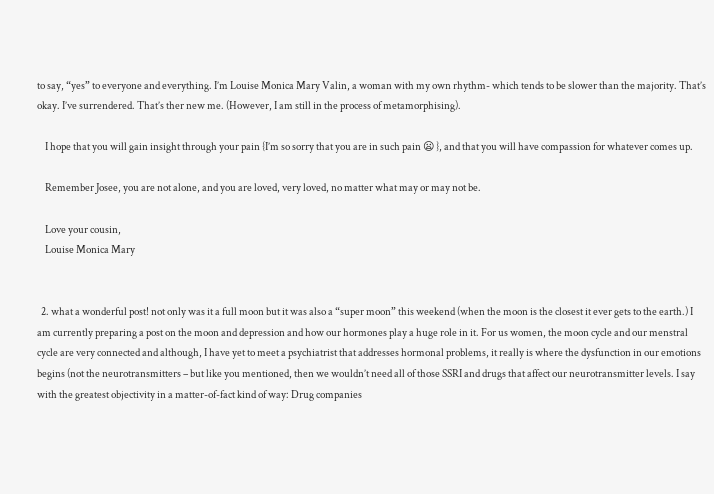to say, “yes” to everyone and everything. I’m Louise Monica Mary Valin, a woman with my own rhythm- which tends to be slower than the majority. That’s okay. I’ve surrendered. That’s ther new me. (However, I am still in the process of metamorphising).

    I hope that you will gain insight through your pain {I’m so sorry that you are in such pain 😦 }, and that you will have compassion for whatever comes up.

    Remember Josee, you are not alone, and you are loved, very loved, no matter what may or may not be.

    Love your cousin,
    Louise Monica Mary


  2. what a wonderful post! not only was it a full moon but it was also a “super moon” this weekend (when the moon is the closest it ever gets to the earth.) I am currently preparing a post on the moon and depression and how our hormones play a huge role in it. For us women, the moon cycle and our menstral cycle are very connected and although, I have yet to meet a psychiatrist that addresses hormonal problems, it really is where the dysfunction in our emotions begins (not the neurotransmitters – but like you mentioned, then we wouldn’t need all of those SSRI and drugs that affect our neurotransmitter levels. I say with the greatest objectivity in a matter-of-fact kind of way: Drug companies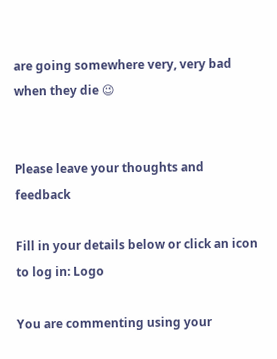are going somewhere very, very bad when they die 😉


Please leave your thoughts and feedback

Fill in your details below or click an icon to log in: Logo

You are commenting using your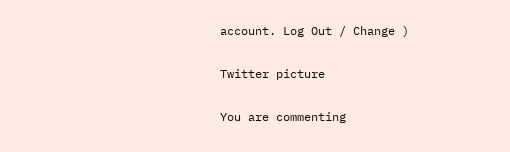account. Log Out / Change )

Twitter picture

You are commenting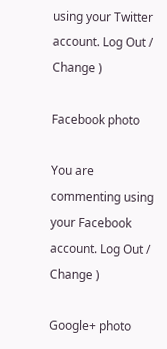using your Twitter account. Log Out / Change )

Facebook photo

You are commenting using your Facebook account. Log Out / Change )

Google+ photo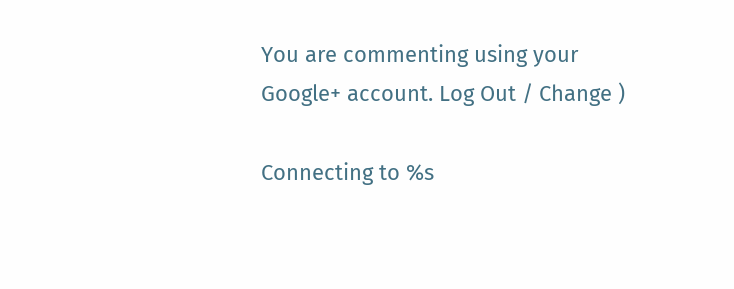You are commenting using your Google+ account. Log Out / Change )

Connecting to %s